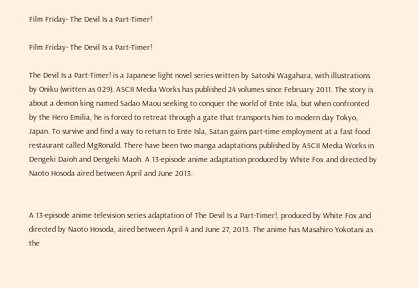Film Friday- The Devil Is a Part-Timer!

Film Friday- The Devil Is a Part-Timer!

The Devil Is a Part-Timer! is a Japanese light novel series written by Satoshi Wagahara, with illustrations by Oniku (written as 029). ASCII Media Works has published 24 volumes since February 2011. The story is about a demon king named Sadao Maou seeking to conquer the world of Ente Isla, but when confronted by the Hero Emilia, he is forced to retreat through a gate that transports him to modern day Tokyo, Japan. To survive and find a way to return to Ente Isla, Satan gains part-time employment at a fast food restaurant called MgRonald. There have been two manga adaptations published by ASCII Media Works in Dengeki Daioh and Dengeki Maoh. A 13-episode anime adaptation produced by White Fox and directed by Naoto Hosoda aired between April and June 2013.


A 13-episode anime television series adaptation of The Devil Is a Part-Timer!, produced by White Fox and directed by Naoto Hosoda, aired between April 4 and June 27, 2013. The anime has Masahiro Yokotani as the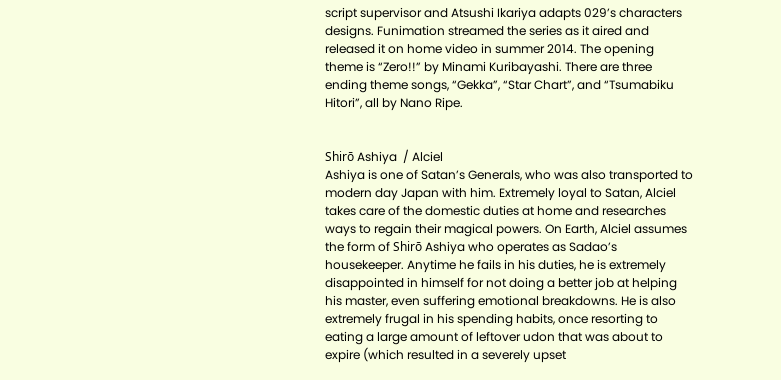script supervisor and Atsushi Ikariya adapts 029’s characters designs. Funimation streamed the series as it aired and released it on home video in summer 2014. The opening theme is “Zero!!” by Minami Kuribayashi. There are three ending theme songs, “Gekka”, “Star Chart”, and “Tsumabiku Hitori”, all by Nano Ripe.


Shirō Ashiya  / Alciel
Ashiya is one of Satan’s Generals, who was also transported to modern day Japan with him. Extremely loyal to Satan, Alciel takes care of the domestic duties at home and researches ways to regain their magical powers. On Earth, Alciel assumes the form of Shirō Ashiya who operates as Sadao’s housekeeper. Anytime he fails in his duties, he is extremely disappointed in himself for not doing a better job at helping his master, even suffering emotional breakdowns. He is also extremely frugal in his spending habits, once resorting to eating a large amount of leftover udon that was about to expire (which resulted in a severely upset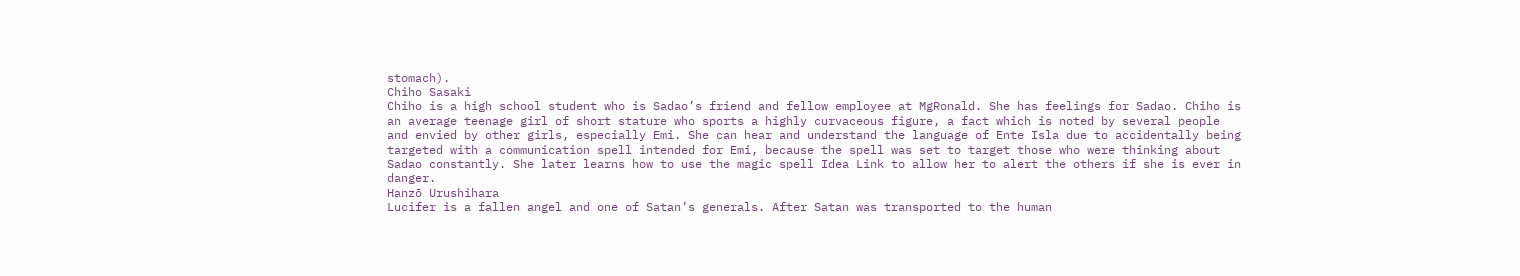stomach).
Chiho Sasaki
Chiho is a high school student who is Sadao’s friend and fellow employee at MgRonald. She has feelings for Sadao. Chiho is an average teenage girl of short stature who sports a highly curvaceous figure, a fact which is noted by several people and envied by other girls, especially Emi. She can hear and understand the language of Ente Isla due to accidentally being targeted with a communication spell intended for Emi, because the spell was set to target those who were thinking about Sadao constantly. She later learns how to use the magic spell Idea Link to allow her to alert the others if she is ever in danger.
Hanzō Urushihara
Lucifer is a fallen angel and one of Satan’s generals. After Satan was transported to the human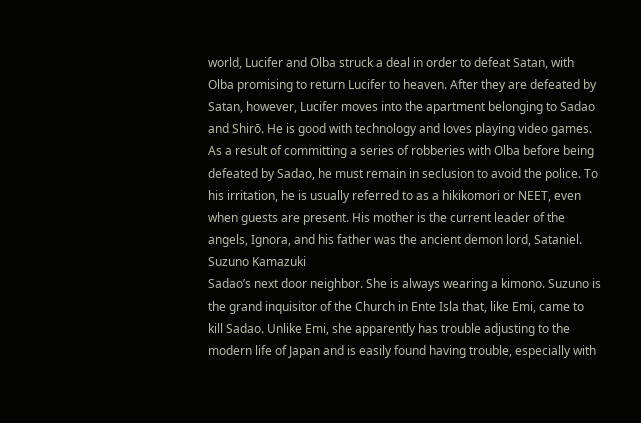world, Lucifer and Olba struck a deal in order to defeat Satan, with Olba promising to return Lucifer to heaven. After they are defeated by Satan, however, Lucifer moves into the apartment belonging to Sadao and Shirō. He is good with technology and loves playing video games. As a result of committing a series of robberies with Olba before being defeated by Sadao, he must remain in seclusion to avoid the police. To his irritation, he is usually referred to as a hikikomori or NEET, even when guests are present. His mother is the current leader of the angels, Ignora, and his father was the ancient demon lord, Sataniel.
Suzuno Kamazuki
Sadao’s next door neighbor. She is always wearing a kimono. Suzuno is the grand inquisitor of the Church in Ente Isla that, like Emi, came to kill Sadao. Unlike Emi, she apparently has trouble adjusting to the modern life of Japan and is easily found having trouble, especially with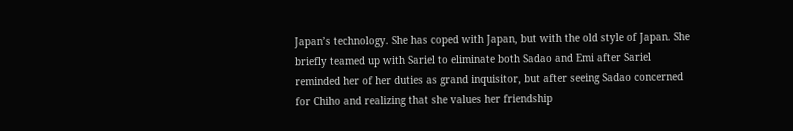Japan’s technology. She has coped with Japan, but with the old style of Japan. She briefly teamed up with Sariel to eliminate both Sadao and Emi after Sariel reminded her of her duties as grand inquisitor, but after seeing Sadao concerned for Chiho and realizing that she values her friendship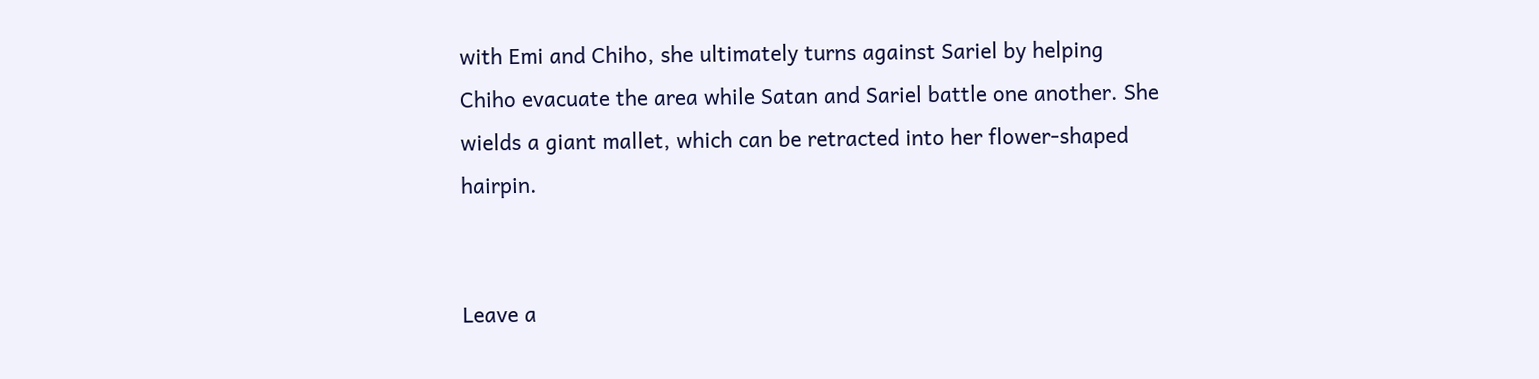with Emi and Chiho, she ultimately turns against Sariel by helping Chiho evacuate the area while Satan and Sariel battle one another. She wields a giant mallet, which can be retracted into her flower-shaped hairpin.


Leave a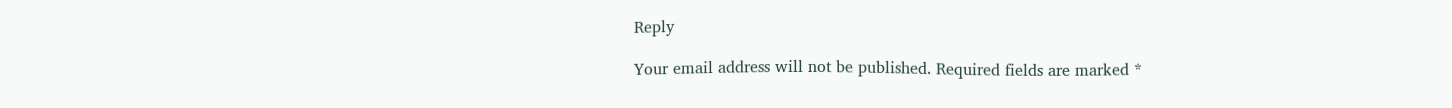Reply

Your email address will not be published. Required fields are marked *